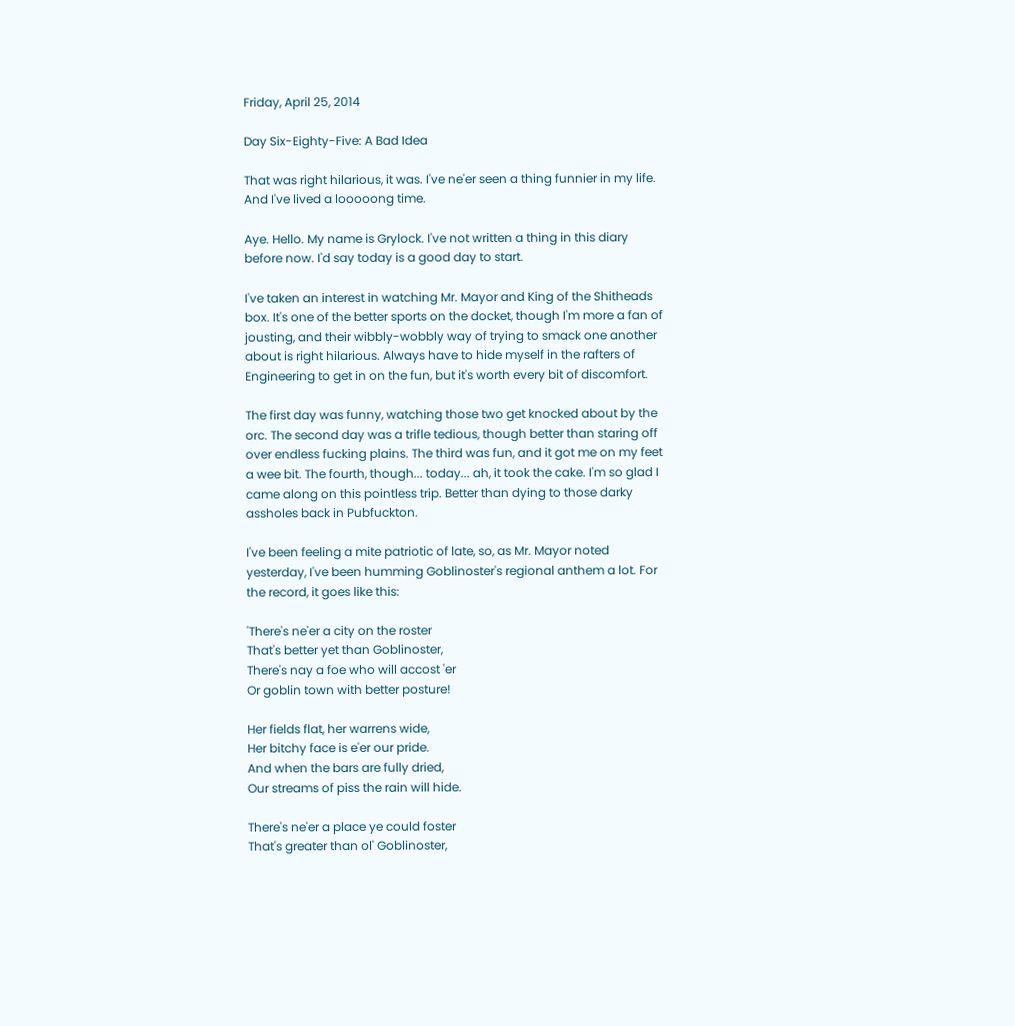Friday, April 25, 2014

Day Six-Eighty-Five: A Bad Idea

That was right hilarious, it was. I've ne'er seen a thing funnier in my life. And I've lived a looooong time.

Aye. Hello. My name is Grylock. I've not written a thing in this diary before now. I'd say today is a good day to start.

I've taken an interest in watching Mr. Mayor and King of the Shitheads box. It's one of the better sports on the docket, though I'm more a fan of jousting, and their wibbly-wobbly way of trying to smack one another about is right hilarious. Always have to hide myself in the rafters of Engineering to get in on the fun, but it's worth every bit of discomfort.

The first day was funny, watching those two get knocked about by the orc. The second day was a trifle tedious, though better than staring off over endless fucking plains. The third was fun, and it got me on my feet a wee bit. The fourth, though... today... ah, it took the cake. I'm so glad I came along on this pointless trip. Better than dying to those darky assholes back in Pubfuckton.

I've been feeling a mite patriotic of late, so, as Mr. Mayor noted yesterday, I've been humming Goblinoster's regional anthem a lot. For the record, it goes like this:

'There's ne'er a city on the roster
That's better yet than Goblinoster,
There's nay a foe who will accost 'er
Or goblin town with better posture!

Her fields flat, her warrens wide,
Her bitchy face is e'er our pride.
And when the bars are fully dried,
Our streams of piss the rain will hide.

There's ne'er a place ye could foster
That's greater than ol' Goblinoster,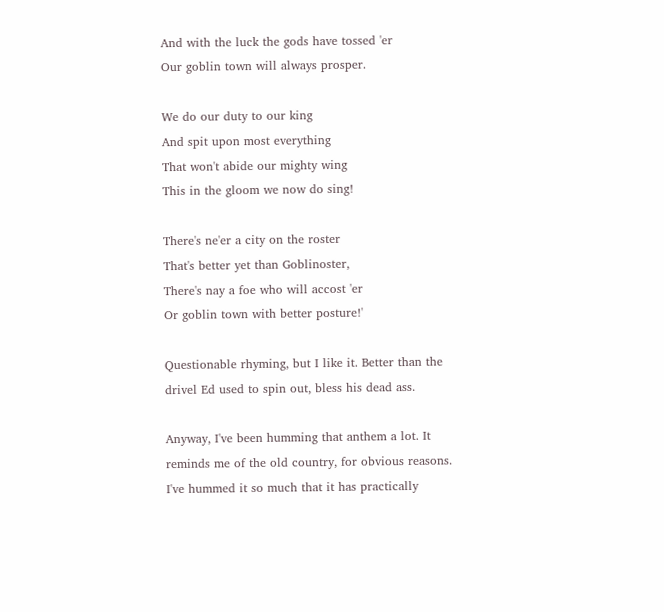And with the luck the gods have tossed 'er
Our goblin town will always prosper.

We do our duty to our king
And spit upon most everything
That won't abide our mighty wing
This in the gloom we now do sing!

There's ne'er a city on the roster
That's better yet than Goblinoster,
There's nay a foe who will accost 'er
Or goblin town with better posture!'

Questionable rhyming, but I like it. Better than the drivel Ed used to spin out, bless his dead ass.

Anyway, I've been humming that anthem a lot. It reminds me of the old country, for obvious reasons. I've hummed it so much that it has practically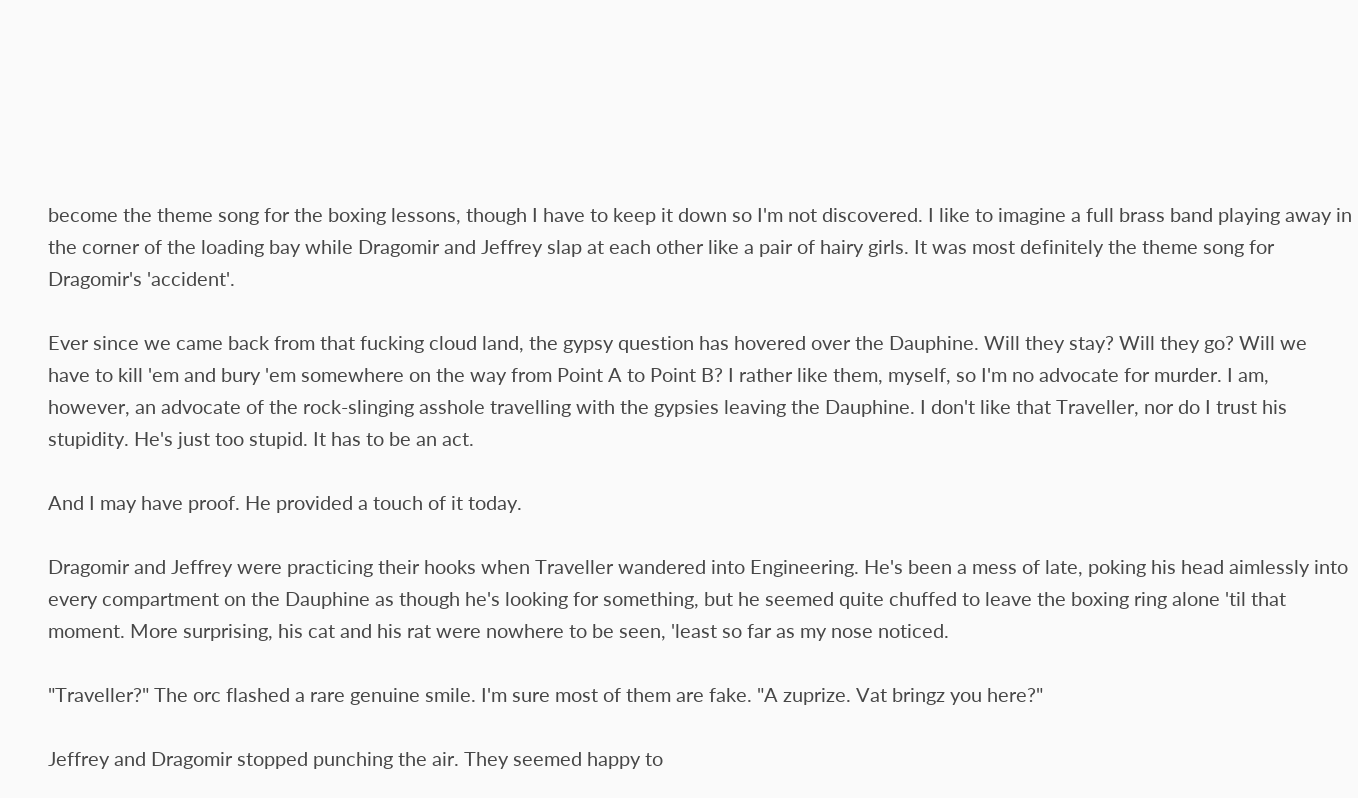become the theme song for the boxing lessons, though I have to keep it down so I'm not discovered. I like to imagine a full brass band playing away in the corner of the loading bay while Dragomir and Jeffrey slap at each other like a pair of hairy girls. It was most definitely the theme song for Dragomir's 'accident'.

Ever since we came back from that fucking cloud land, the gypsy question has hovered over the Dauphine. Will they stay? Will they go? Will we have to kill 'em and bury 'em somewhere on the way from Point A to Point B? I rather like them, myself, so I'm no advocate for murder. I am, however, an advocate of the rock-slinging asshole travelling with the gypsies leaving the Dauphine. I don't like that Traveller, nor do I trust his stupidity. He's just too stupid. It has to be an act.

And I may have proof. He provided a touch of it today.

Dragomir and Jeffrey were practicing their hooks when Traveller wandered into Engineering. He's been a mess of late, poking his head aimlessly into every compartment on the Dauphine as though he's looking for something, but he seemed quite chuffed to leave the boxing ring alone 'til that moment. More surprising, his cat and his rat were nowhere to be seen, 'least so far as my nose noticed.

"Traveller?" The orc flashed a rare genuine smile. I'm sure most of them are fake. "A zuprize. Vat bringz you here?"

Jeffrey and Dragomir stopped punching the air. They seemed happy to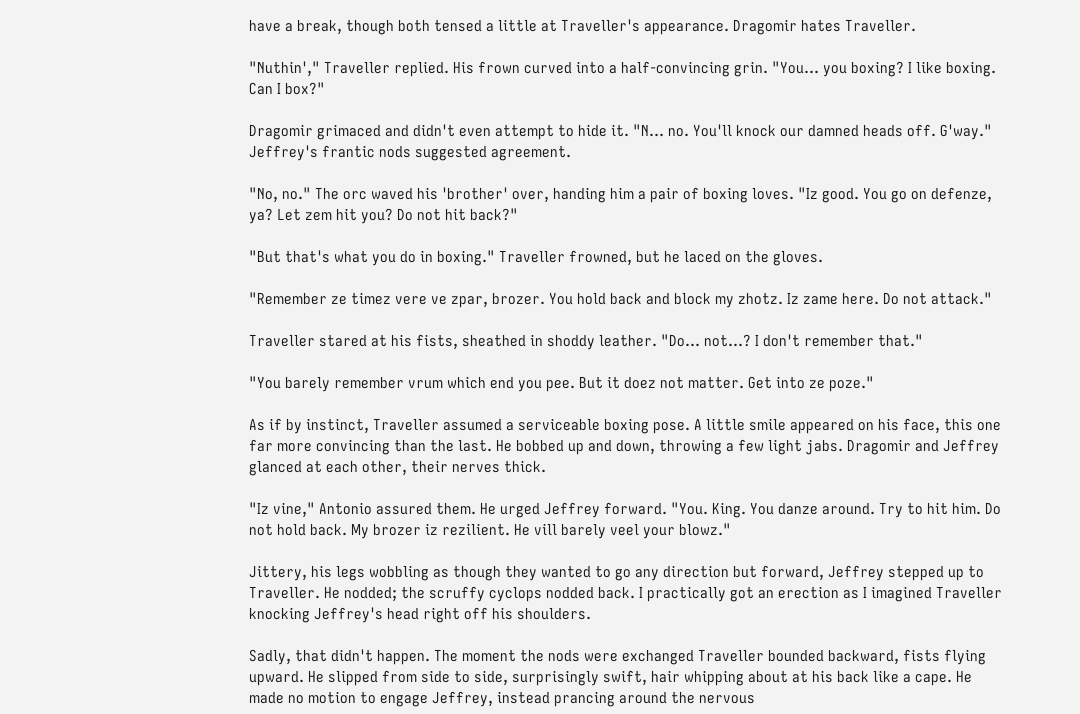have a break, though both tensed a little at Traveller's appearance. Dragomir hates Traveller.

"Nuthin'," Traveller replied. His frown curved into a half-convincing grin. "You... you boxing? I like boxing. Can I box?"

Dragomir grimaced and didn't even attempt to hide it. "N... no. You'll knock our damned heads off. G'way." Jeffrey's frantic nods suggested agreement.

"No, no." The orc waved his 'brother' over, handing him a pair of boxing loves. "Iz good. You go on defenze, ya? Let zem hit you? Do not hit back?"

"But that's what you do in boxing." Traveller frowned, but he laced on the gloves.

"Remember ze timez vere ve zpar, brozer. You hold back and block my zhotz. Iz zame here. Do not attack."

Traveller stared at his fists, sheathed in shoddy leather. "Do... not...? I don't remember that."

"You barely remember vrum which end you pee. But it doez not matter. Get into ze poze."

As if by instinct, Traveller assumed a serviceable boxing pose. A little smile appeared on his face, this one far more convincing than the last. He bobbed up and down, throwing a few light jabs. Dragomir and Jeffrey glanced at each other, their nerves thick.

"Iz vine," Antonio assured them. He urged Jeffrey forward. "You. King. You danze around. Try to hit him. Do not hold back. My brozer iz rezilient. He vill barely veel your blowz."

Jittery, his legs wobbling as though they wanted to go any direction but forward, Jeffrey stepped up to Traveller. He nodded; the scruffy cyclops nodded back. I practically got an erection as I imagined Traveller knocking Jeffrey's head right off his shoulders.

Sadly, that didn't happen. The moment the nods were exchanged Traveller bounded backward, fists flying upward. He slipped from side to side, surprisingly swift, hair whipping about at his back like a cape. He made no motion to engage Jeffrey, instead prancing around the nervous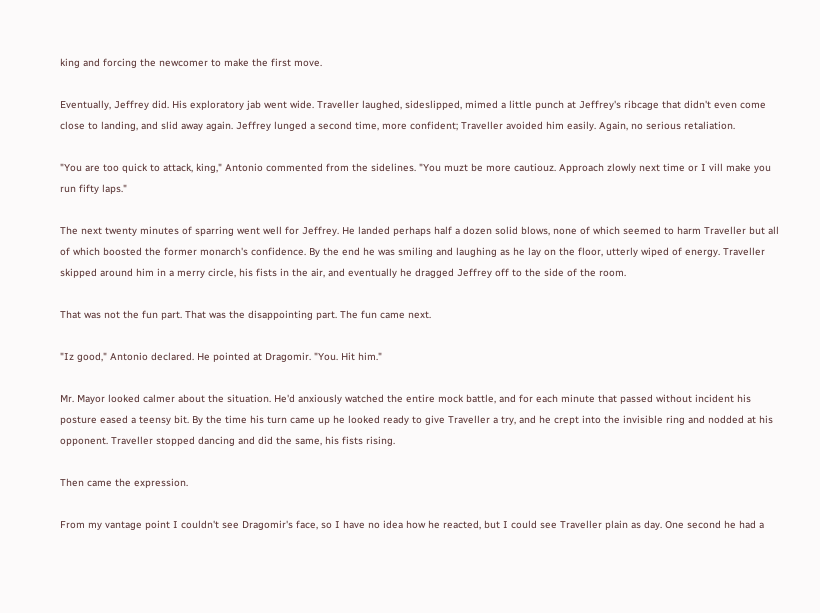king and forcing the newcomer to make the first move.

Eventually, Jeffrey did. His exploratory jab went wide. Traveller laughed, sideslipped, mimed a little punch at Jeffrey's ribcage that didn't even come close to landing, and slid away again. Jeffrey lunged a second time, more confident; Traveller avoided him easily. Again, no serious retaliation.

"You are too quick to attack, king," Antonio commented from the sidelines. "You muzt be more cautiouz. Approach zlowly next time or I vill make you run fifty laps."

The next twenty minutes of sparring went well for Jeffrey. He landed perhaps half a dozen solid blows, none of which seemed to harm Traveller but all of which boosted the former monarch's confidence. By the end he was smiling and laughing as he lay on the floor, utterly wiped of energy. Traveller skipped around him in a merry circle, his fists in the air, and eventually he dragged Jeffrey off to the side of the room.

That was not the fun part. That was the disappointing part. The fun came next.

"Iz good," Antonio declared. He pointed at Dragomir. "You. Hit him."

Mr. Mayor looked calmer about the situation. He'd anxiously watched the entire mock battle, and for each minute that passed without incident his posture eased a teensy bit. By the time his turn came up he looked ready to give Traveller a try, and he crept into the invisible ring and nodded at his opponent. Traveller stopped dancing and did the same, his fists rising.

Then came the expression.

From my vantage point I couldn't see Dragomir's face, so I have no idea how he reacted, but I could see Traveller plain as day. One second he had a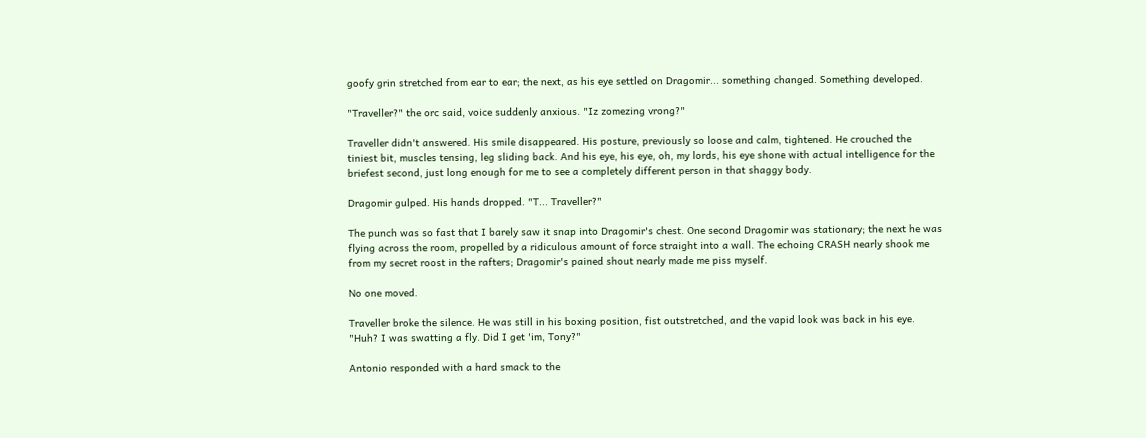goofy grin stretched from ear to ear; the next, as his eye settled on Dragomir... something changed. Something developed.

"Traveller?" the orc said, voice suddenly anxious. "Iz zomezing vrong?"

Traveller didn't answered. His smile disappeared. His posture, previously so loose and calm, tightened. He crouched the tiniest bit, muscles tensing, leg sliding back. And his eye, his eye, oh, my lords, his eye shone with actual intelligence for the briefest second, just long enough for me to see a completely different person in that shaggy body.

Dragomir gulped. His hands dropped. "T... Traveller?"

The punch was so fast that I barely saw it snap into Dragomir's chest. One second Dragomir was stationary; the next he was flying across the room, propelled by a ridiculous amount of force straight into a wall. The echoing CRASH nearly shook me from my secret roost in the rafters; Dragomir's pained shout nearly made me piss myself.

No one moved.

Traveller broke the silence. He was still in his boxing position, fist outstretched, and the vapid look was back in his eye. "Huh? I was swatting a fly. Did I get 'im, Tony?"

Antonio responded with a hard smack to the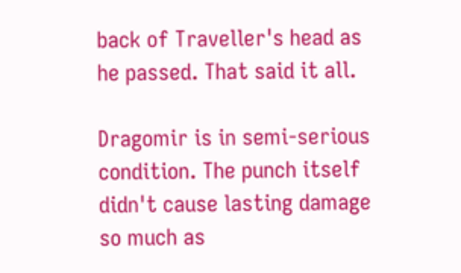back of Traveller's head as he passed. That said it all.

Dragomir is in semi-serious condition. The punch itself didn't cause lasting damage so much as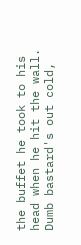the buffet he took to his head when he hit the wall. Dumb bastard's out cold,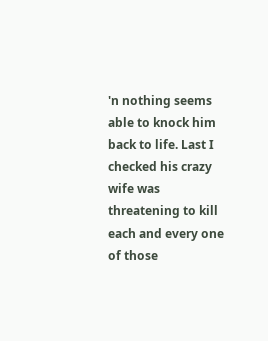'n nothing seems able to knock him back to life. Last I checked his crazy wife was threatening to kill each and every one of those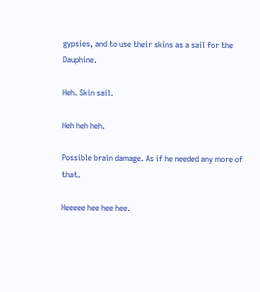gypsies, and to use their skins as a sail for the Dauphine.

Heh. Skin sail.

Heh heh heh.

Possible brain damage. As if he needed any more of that.

Heeeee hee hee hee.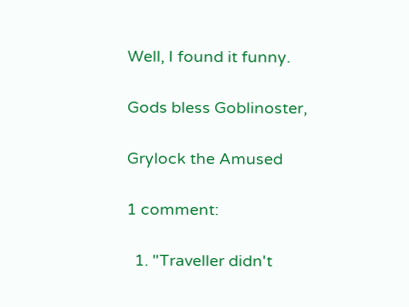Well, I found it funny.

Gods bless Goblinoster,

Grylock the Amused

1 comment:

  1. "Traveller didn't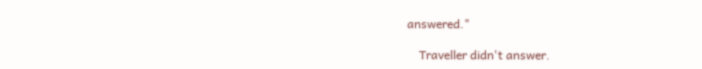answered."

    Traveller didn't answer.